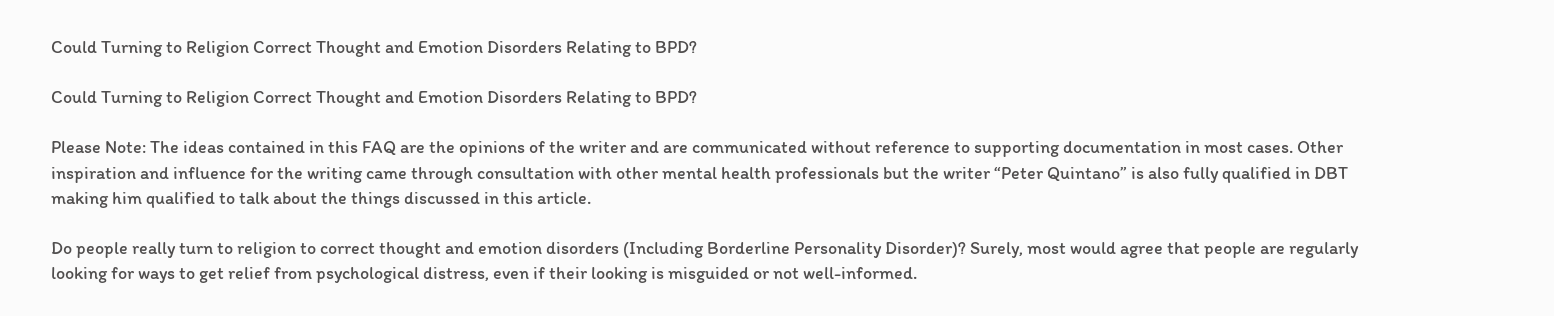Could Turning to Religion Correct Thought and Emotion Disorders Relating to BPD?

Could Turning to Religion Correct Thought and Emotion Disorders Relating to BPD?

Please Note: The ideas contained in this FAQ are the opinions of the writer and are communicated without reference to supporting documentation in most cases. Other inspiration and influence for the writing came through consultation with other mental health professionals but the writer “Peter Quintano” is also fully qualified in DBT making him qualified to talk about the things discussed in this article.

Do people really turn to religion to correct thought and emotion disorders (Including Borderline Personality Disorder)? Surely, most would agree that people are regularly looking for ways to get relief from psychological distress, even if their looking is misguided or not well-informed.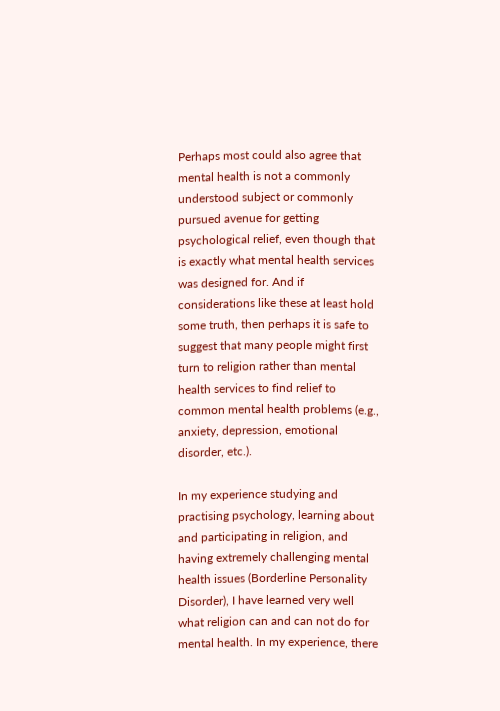Perhaps most could also agree that mental health is not a commonly understood subject or commonly pursued avenue for getting psychological relief, even though that is exactly what mental health services was designed for. And if considerations like these at least hold some truth, then perhaps it is safe to suggest that many people might first turn to religion rather than mental health services to find relief to common mental health problems (e.g., anxiety, depression, emotional disorder, etc.).

In my experience studying and practising psychology, learning about and participating in religion, and having extremely challenging mental health issues (Borderline Personality Disorder), I have learned very well what religion can and can not do for mental health. In my experience, there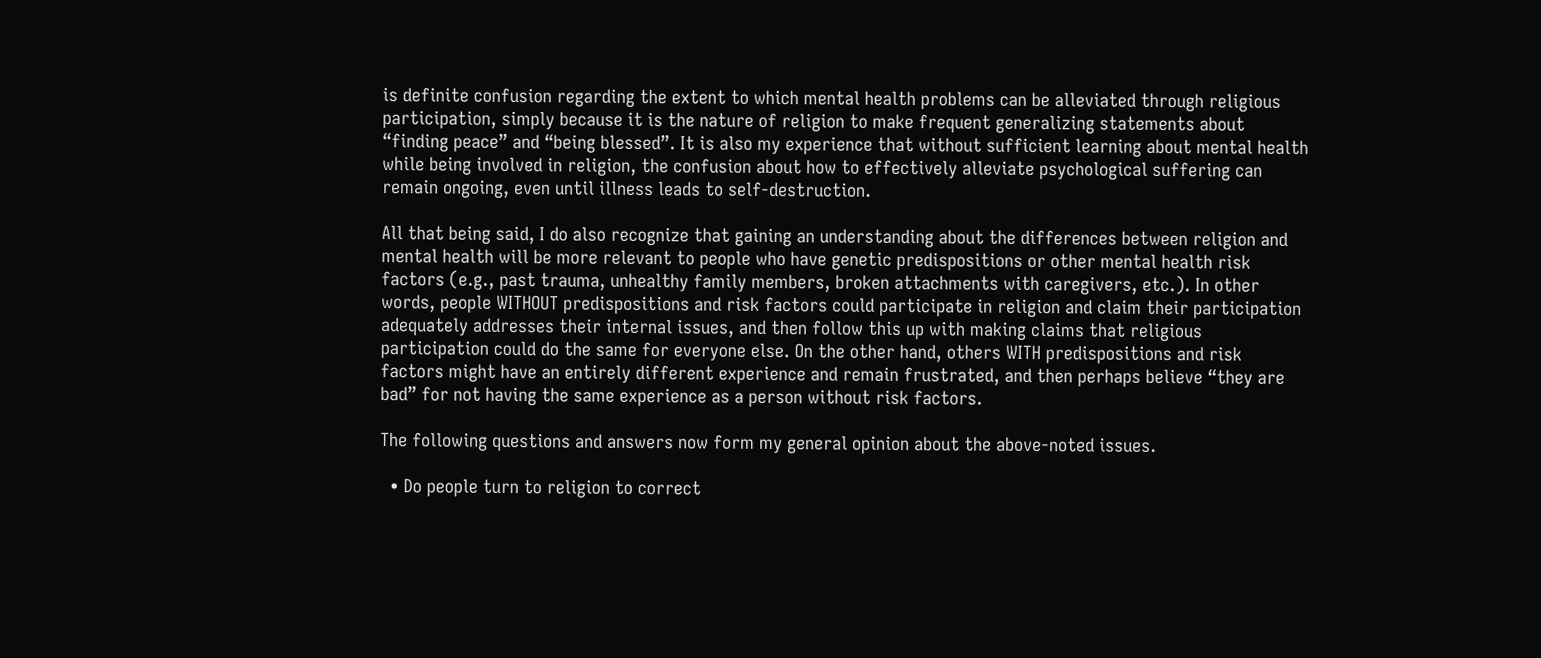is definite confusion regarding the extent to which mental health problems can be alleviated through religious participation, simply because it is the nature of religion to make frequent generalizing statements about “finding peace” and “being blessed”. It is also my experience that without sufficient learning about mental health while being involved in religion, the confusion about how to effectively alleviate psychological suffering can remain ongoing, even until illness leads to self-destruction.

All that being said, I do also recognize that gaining an understanding about the differences between religion and mental health will be more relevant to people who have genetic predispositions or other mental health risk factors (e.g., past trauma, unhealthy family members, broken attachments with caregivers, etc.). In other words, people WITHOUT predispositions and risk factors could participate in religion and claim their participation adequately addresses their internal issues, and then follow this up with making claims that religious participation could do the same for everyone else. On the other hand, others WITH predispositions and risk factors might have an entirely different experience and remain frustrated, and then perhaps believe “they are bad” for not having the same experience as a person without risk factors.

The following questions and answers now form my general opinion about the above-noted issues.

  • Do people turn to religion to correct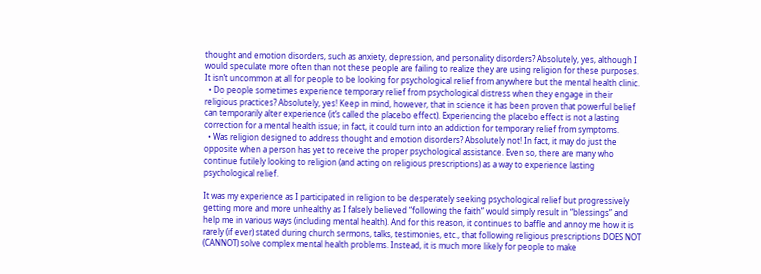thought and emotion disorders, such as anxiety, depression, and personality disorders? Absolutely, yes, although I would speculate more often than not these people are failing to realize they are using religion for these purposes. It isn’t uncommon at all for people to be looking for psychological relief from anywhere but the mental health clinic.
  • Do people sometimes experience temporary relief from psychological distress when they engage in their religious practices? Absolutely, yes! Keep in mind, however, that in science it has been proven that powerful belief can temporarily alter experience (it’s called the placebo effect). Experiencing the placebo effect is not a lasting correction for a mental health issue; in fact, it could turn into an addiction for temporary relief from symptoms.
  • Was religion designed to address thought and emotion disorders? Absolutely not! In fact, it may do just the opposite when a person has yet to receive the proper psychological assistance. Even so, there are many who continue futilely looking to religion (and acting on religious prescriptions) as a way to experience lasting psychological relief.

It was my experience as I participated in religion to be desperately seeking psychological relief but progressively getting more and more unhealthy as I falsely believed “following the faith” would simply result in “blessings” and help me in various ways (including mental health). And for this reason, it continues to baffle and annoy me how it is rarely (if ever) stated during church sermons, talks, testimonies, etc., that following religious prescriptions DOES NOT (CANNOT) solve complex mental health problems. Instead, it is much more likely for people to make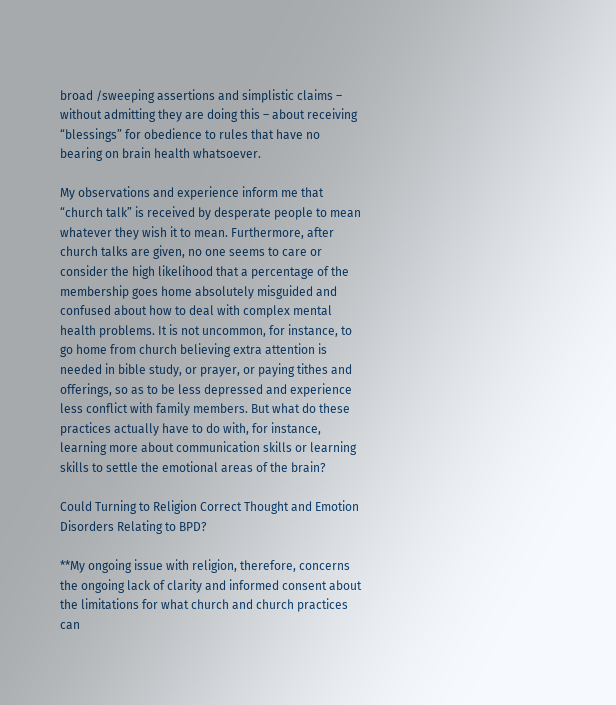broad /sweeping assertions and simplistic claims – without admitting they are doing this – about receiving “blessings” for obedience to rules that have no bearing on brain health whatsoever.

My observations and experience inform me that “church talk” is received by desperate people to mean whatever they wish it to mean. Furthermore, after church talks are given, no one seems to care or consider the high likelihood that a percentage of the membership goes home absolutely misguided and confused about how to deal with complex mental health problems. It is not uncommon, for instance, to go home from church believing extra attention is needed in bible study, or prayer, or paying tithes and offerings, so as to be less depressed and experience less conflict with family members. But what do these practices actually have to do with, for instance, learning more about communication skills or learning skills to settle the emotional areas of the brain?

Could Turning to Religion Correct Thought and Emotion Disorders Relating to BPD?

**My ongoing issue with religion, therefore, concerns the ongoing lack of clarity and informed consent about the limitations for what church and church practices can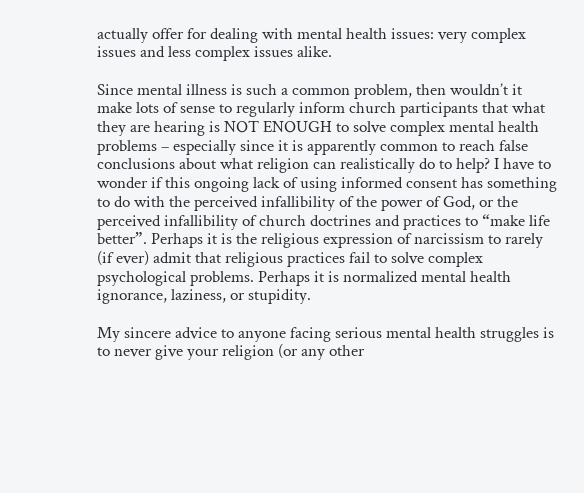actually offer for dealing with mental health issues: very complex issues and less complex issues alike.

Since mental illness is such a common problem, then wouldn’t it make lots of sense to regularly inform church participants that what they are hearing is NOT ENOUGH to solve complex mental health problems – especially since it is apparently common to reach false conclusions about what religion can realistically do to help? I have to wonder if this ongoing lack of using informed consent has something to do with the perceived infallibility of the power of God, or the perceived infallibility of church doctrines and practices to “make life better”. Perhaps it is the religious expression of narcissism to rarely (if ever) admit that religious practices fail to solve complex psychological problems. Perhaps it is normalized mental health ignorance, laziness, or stupidity.

My sincere advice to anyone facing serious mental health struggles is to never give your religion (or any other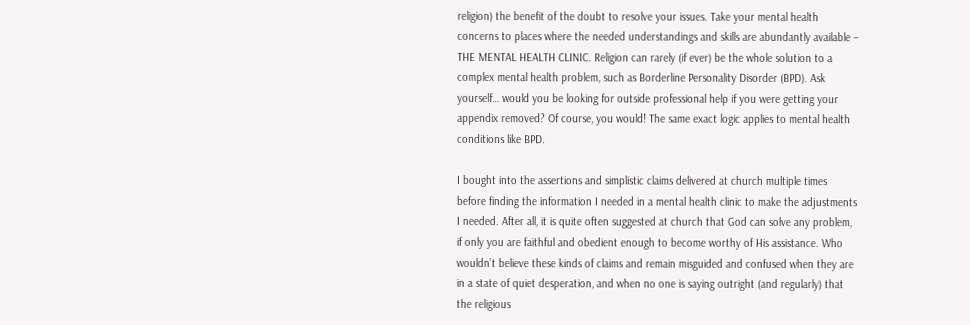religion) the benefit of the doubt to resolve your issues. Take your mental health concerns to places where the needed understandings and skills are abundantly available – THE MENTAL HEALTH CLINIC. Religion can rarely (if ever) be the whole solution to a complex mental health problem, such as Borderline Personality Disorder (BPD). Ask yourself… would you be looking for outside professional help if you were getting your appendix removed? Of course, you would! The same exact logic applies to mental health conditions like BPD.

I bought into the assertions and simplistic claims delivered at church multiple times before finding the information I needed in a mental health clinic to make the adjustments I needed. After all, it is quite often suggested at church that God can solve any problem, if only you are faithful and obedient enough to become worthy of His assistance. Who wouldn’t believe these kinds of claims and remain misguided and confused when they are in a state of quiet desperation, and when no one is saying outright (and regularly) that the religious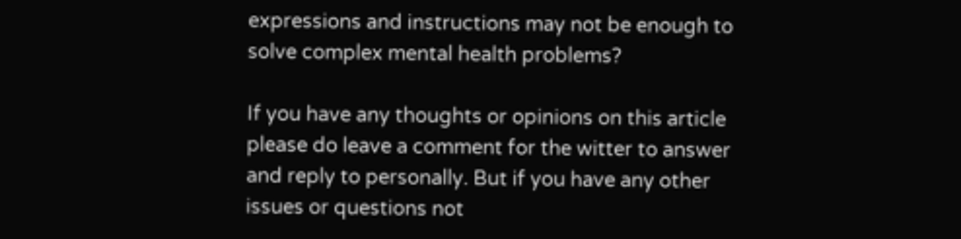expressions and instructions may not be enough to solve complex mental health problems?

If you have any thoughts or opinions on this article please do leave a comment for the witter to answer and reply to personally. But if you have any other issues or questions not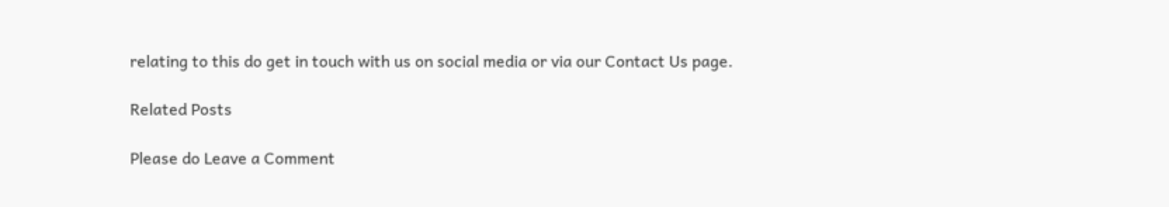relating to this do get in touch with us on social media or via our Contact Us page.

Related Posts

Please do Leave a Comment